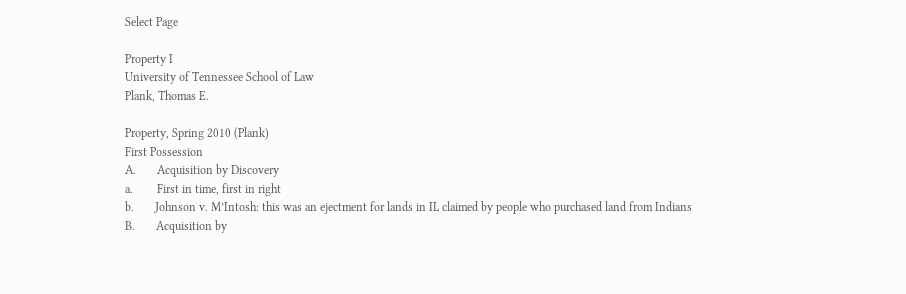Select Page

Property I
University of Tennessee School of Law
Plank, Thomas E.

Property, Spring 2010 (Plank)
First Possession
A.       Acquisition by Discovery
a.        First in time, first in right
b.       Johnson v. M’Intosh: this was an ejectment for lands in IL claimed by people who purchased land from Indians
B.       Acquisition by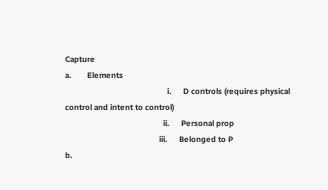Capture
a.        Elements
                                                   i.      D controls (requires physical control and intent to control)
                                                 ii.      Personal prop
                                               iii.      Belonged to P
b.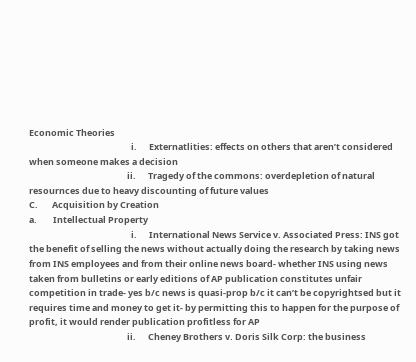Economic Theories
                                                   i.      Externatlities: effects on others that aren’t considered when someone makes a decision
                                                 ii.      Tragedy of the commons: overdepletion of natural resournces due to heavy discounting of future values
C.       Acquisition by Creation
a.        Intellectual Property
                                                   i.      International News Service v. Associated Press: INS got the benefit of selling the news without actually doing the research by taking news from INS employees and from their online news board- whether INS using news taken from bulletins or early editions of AP publication constitutes unfair competition in trade- yes b/c news is quasi-prop b/c it can’t be copyrightsed but it requires time and money to get it- by permitting this to happen for the purpose of profit, it would render publication profitless for AP
                                                 ii.      Cheney Brothers v. Doris Silk Corp: the business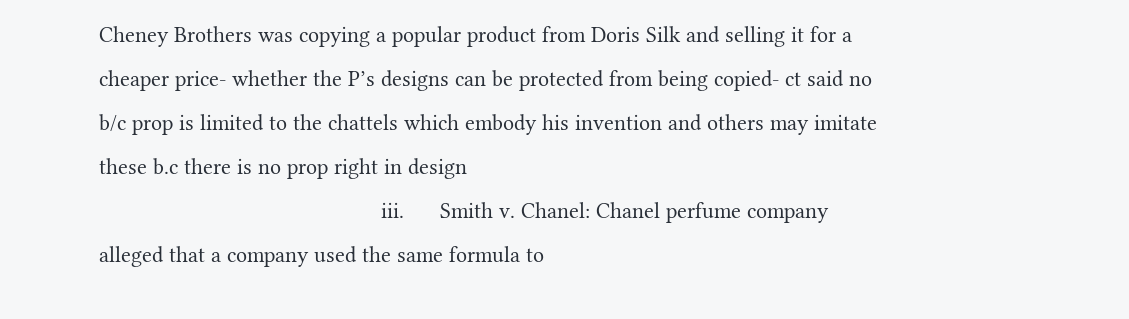Cheney Brothers was copying a popular product from Doris Silk and selling it for a cheaper price- whether the P’s designs can be protected from being copied- ct said no b/c prop is limited to the chattels which embody his invention and others may imitate these b.c there is no prop right in design
                                               iii.      Smith v. Chanel: Chanel perfume company alleged that a company used the same formula to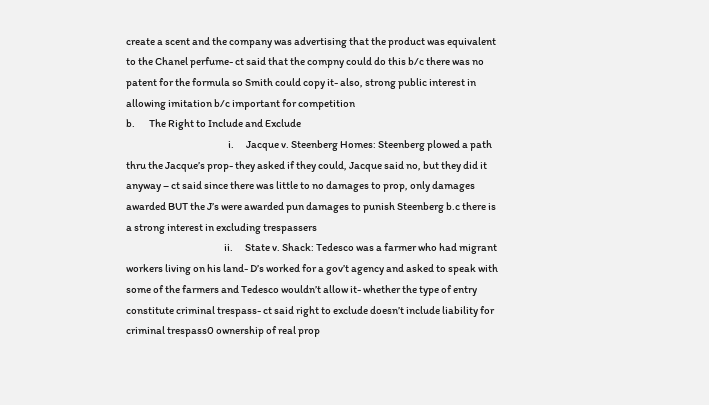create a scent and the company was advertising that the product was equivalent to the Chanel perfume- ct said that the compny could do this b/c there was no patent for the formula so Smith could copy it- also, strong public interest in allowing imitation b/c important for competition
b.       The Right to Include and Exclude
                                                   i.      Jacque v. Steenberg Homes: Steenberg plowed a path thru the Jacque’s prop- they asked if they could, Jacque said no, but they did it anyway – ct said since there was little to no damages to prop, only damages awarded BUT the J’s were awarded pun damages to punish Steenberg b.c there is a strong interest in excluding trespassers
                                                 ii.      State v. Shack: Tedesco was a farmer who had migrant workers living on his land- D’s worked for a gov’t agency and asked to speak with some of the farmers and Tedesco wouldn’t allow it- whether the type of entry constitute criminal trespass- ct said right to exclude doesn’t include liability for criminal trespass0 ownership of real prop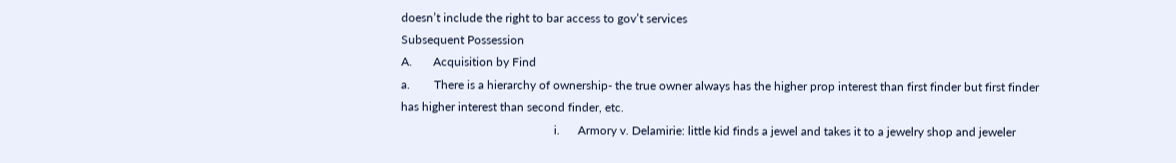doesn’t include the right to bar access to gov’t services
Subsequent Possession
A.       Acquisition by Find
a.        There is a hierarchy of ownership- the true owner always has the higher prop interest than first finder but first finder has higher interest than second finder, etc.
                                                   i.      Armory v. Delamirie: little kid finds a jewel and takes it to a jewelry shop and jeweler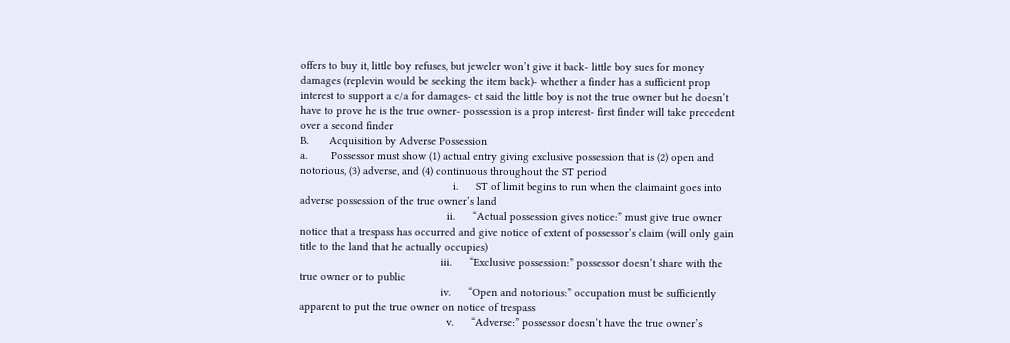offers to buy it, little boy refuses, but jeweler won’t give it back- little boy sues for money damages (replevin would be seeking the item back)- whether a finder has a sufficient prop interest to support a c/a for damages- ct said the little boy is not the true owner but he doesn’t have to prove he is the true owner- possession is a prop interest- first finder will take precedent over a second finder
B.       Acquisition by Adverse Possession
a.        Possessor must show (1) actual entry giving exclusive possession that is (2) open and notorious, (3) adverse, and (4) continuous throughout the ST period
                                                   i.      ST of limit begins to run when the claimaint goes into adverse possession of the true owner’s land
                                                 ii.      “Actual possession gives notice:” must give true owner notice that a trespass has occurred and give notice of extent of possessor’s claim (will only gain title to the land that he actually occupies)
                                               iii.      “Exclusive possession:” possessor doesn’t share with the true owner or to public
                                               iv.      “Open and notorious:” occupation must be sufficiently apparent to put the true owner on notice of trespass
                                                 v.      “Adverse:” possessor doesn’t have the true owner’s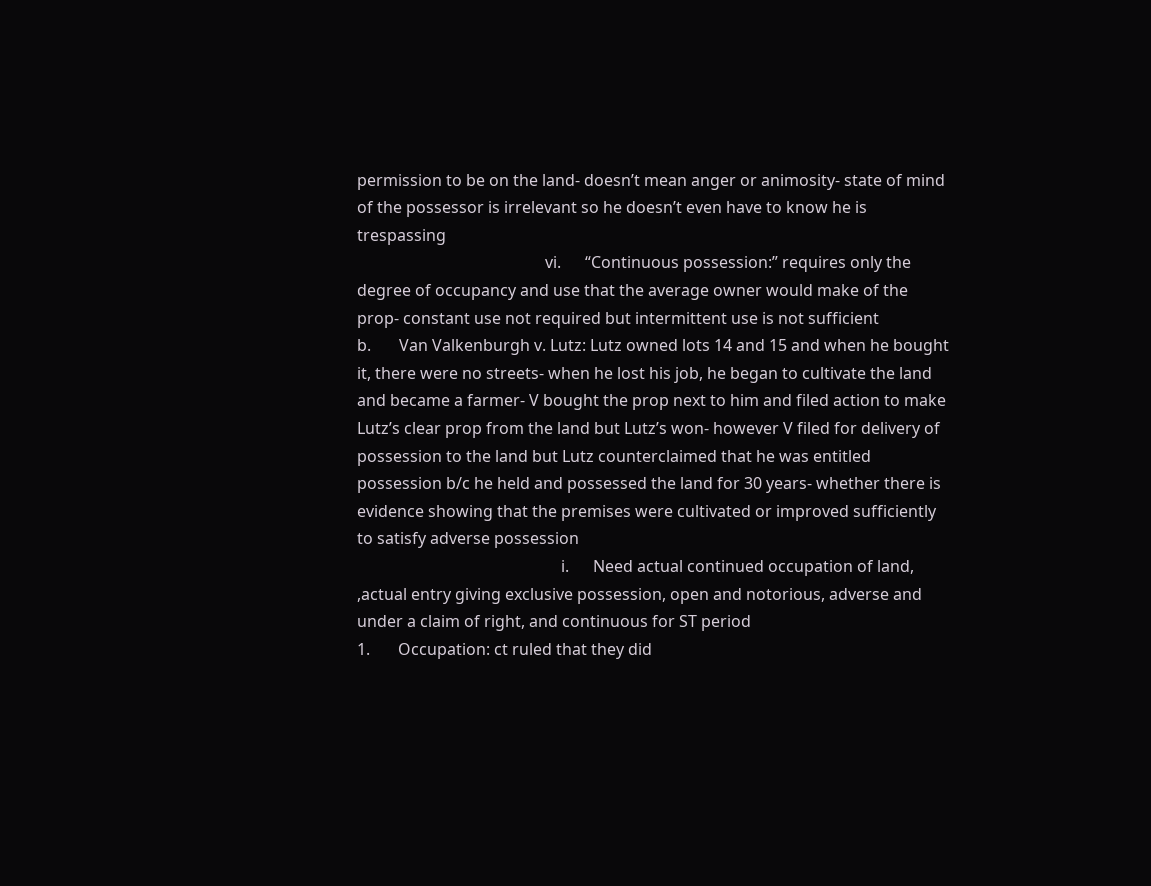permission to be on the land- doesn’t mean anger or animosity- state of mind of the possessor is irrelevant so he doesn’t even have to know he is trespassing
                                               vi.      “Continuous possession:” requires only the degree of occupancy and use that the average owner would make of the prop- constant use not required but intermittent use is not sufficient
b.       Van Valkenburgh v. Lutz: Lutz owned lots 14 and 15 and when he bought it, there were no streets- when he lost his job, he began to cultivate the land and became a farmer- V bought the prop next to him and filed action to make Lutz’s clear prop from the land but Lutz’s won- however V filed for delivery of possession to the land but Lutz counterclaimed that he was entitled possession b/c he held and possessed the land for 30 years- whether there is evidence showing that the premises were cultivated or improved sufficiently to satisfy adverse possession
                                                   i.      Need actual continued occupation of land, ,actual entry giving exclusive possession, open and notorious, adverse and under a claim of right, and continuous for ST period
1.       Occupation: ct ruled that they did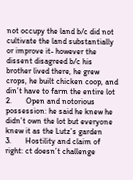not occupy the land b/c did not cultivate the land substantially or improve it- however the dissent disagreed b/c his brother lived there, he grew crops, he built chicken coop, and din’t have to farm the entire lot
2.       Open and notorious possession: he said he knew he didn’t own the lot but everyone knew it as the Lutz’s garden
3.       Hostility and claim of right: ct doesn’t challenge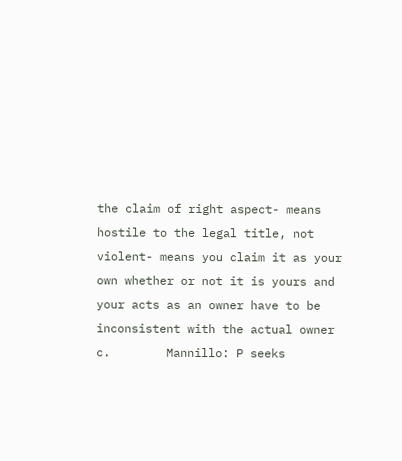the claim of right aspect- means hostile to the legal title, not violent- means you claim it as your own whether or not it is yours and your acts as an owner have to be inconsistent with the actual owner
c.        Mannillo: P seeks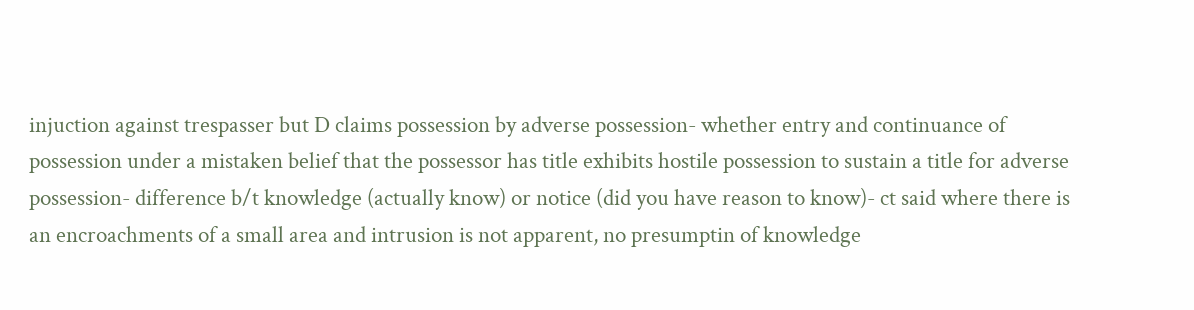injuction against trespasser but D claims possession by adverse possession- whether entry and continuance of possession under a mistaken belief that the possessor has title exhibits hostile possession to sustain a title for adverse possession- difference b/t knowledge (actually know) or notice (did you have reason to know)- ct said where there is an encroachments of a small area and intrusion is not apparent, no presumptin of knowledge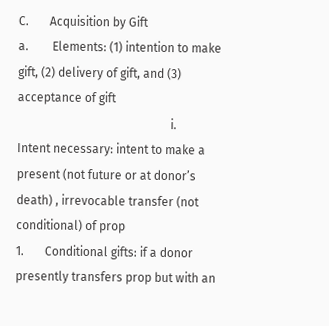C.       Acquisition by Gift
a.        Elements: (1) intention to make gift, (2) delivery of gift, and (3) acceptance of gift
                                                   i.      Intent necessary: intent to make a present (not future or at donor’s death) , irrevocable transfer (not conditional) of prop
1.       Conditional gifts: if a donor presently transfers prop but with an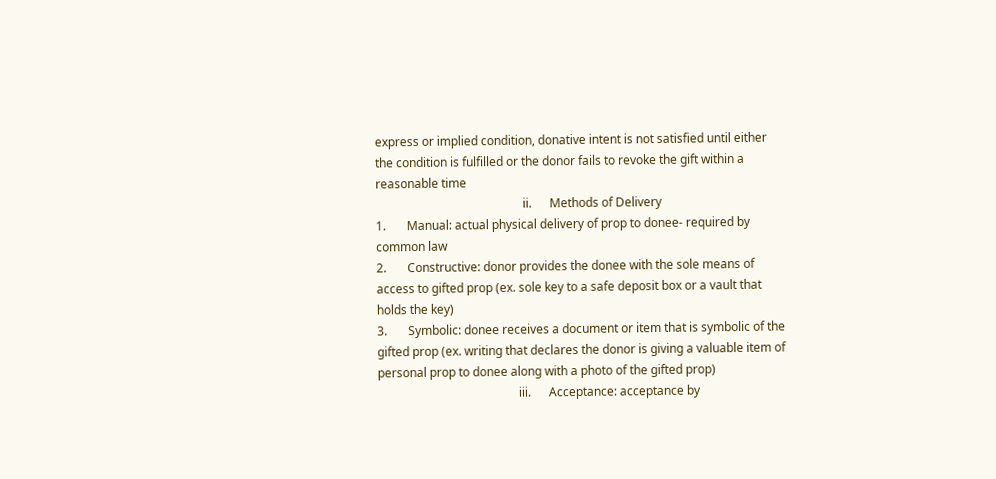express or implied condition, donative intent is not satisfied until either the condition is fulfilled or the donor fails to revoke the gift within a reasonable time
                                                 ii.      Methods of Delivery
1.       Manual: actual physical delivery of prop to donee- required by common law
2.       Constructive: donor provides the donee with the sole means of access to gifted prop (ex. sole key to a safe deposit box or a vault that holds the key)
3.       Symbolic: donee receives a document or item that is symbolic of the gifted prop (ex. writing that declares the donor is giving a valuable item of personal prop to donee along with a photo of the gifted prop)
                                               iii.      Acceptance: acceptance by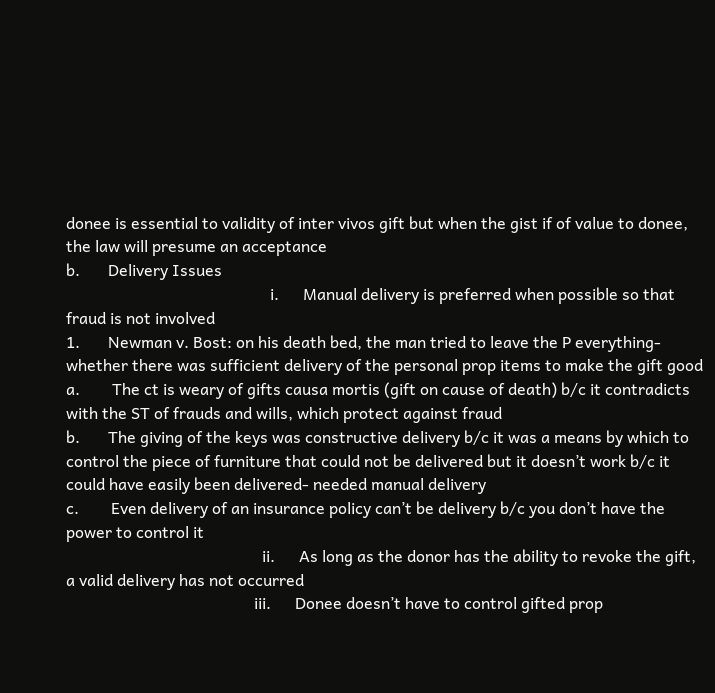donee is essential to validity of inter vivos gift but when the gist if of value to donee, the law will presume an acceptance
b.       Delivery Issues
                                                   i.      Manual delivery is preferred when possible so that fraud is not involved
1.       Newman v. Bost: on his death bed, the man tried to leave the P everything- whether there was sufficient delivery of the personal prop items to make the gift good
a.        The ct is weary of gifts causa mortis (gift on cause of death) b/c it contradicts with the ST of frauds and wills, which protect against fraud
b.       The giving of the keys was constructive delivery b/c it was a means by which to control the piece of furniture that could not be delivered but it doesn’t work b/c it could have easily been delivered- needed manual delivery
c.        Even delivery of an insurance policy can’t be delivery b/c you don’t have the power to control it
                                                 ii.      As long as the donor has the ability to revoke the gift, a valid delivery has not occurred
                                               iii.      Donee doesn’t have to control gifted prop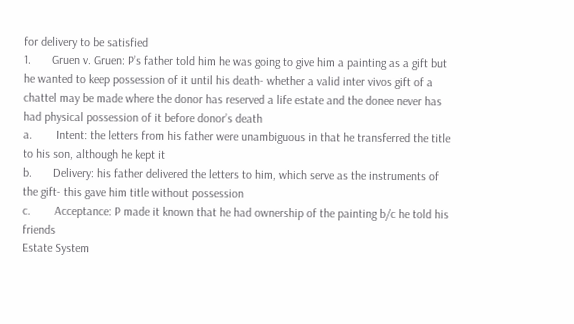for delivery to be satisfied
1.       Gruen v. Gruen: P’s father told him he was going to give him a painting as a gift but he wanted to keep possession of it until his death- whether a valid inter vivos gift of a chattel may be made where the donor has reserved a life estate and the donee never has had physical possession of it before donor’s death
a.        Intent: the letters from his father were unambiguous in that he transferred the title to his son, although he kept it
b.       Delivery: his father delivered the letters to him, which serve as the instruments of the gift- this gave him title without possession
c.        Acceptance: P made it known that he had ownership of the painting b/c he told his friends
Estate System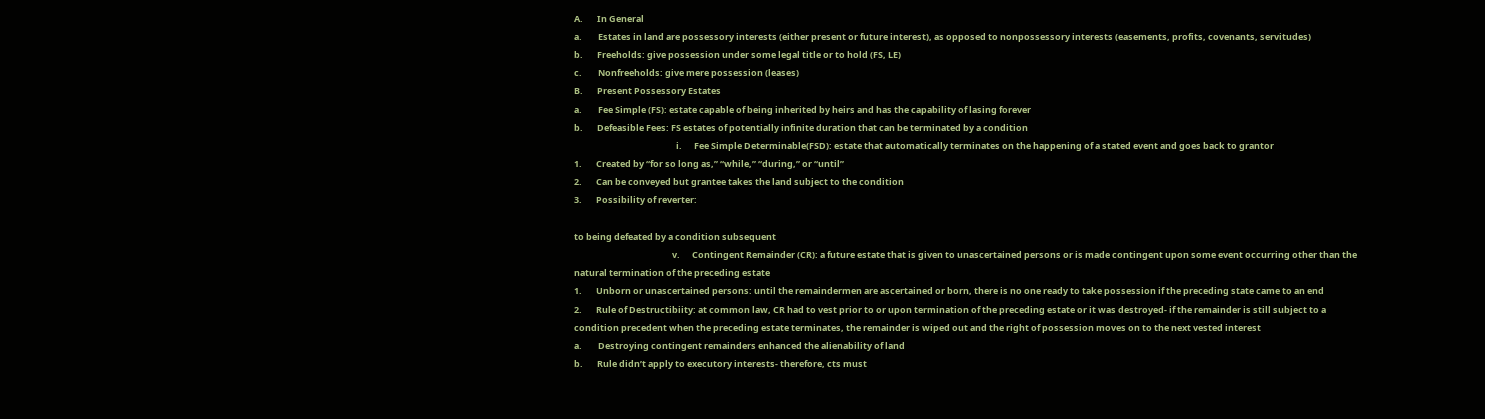A.       In General
a.        Estates in land are possessory interests (either present or future interest), as opposed to nonpossessory interests (easements, profits, covenants, servitudes)
b.       Freeholds: give possession under some legal title or to hold (FS, LE)
c.        Nonfreeholds: give mere possession (leases)
B.       Present Possessory Estates
a.        Fee Simple (FS): estate capable of being inherited by heirs and has the capability of lasing forever
b.       Defeasible Fees: FS estates of potentially infinite duration that can be terminated by a condition
                                                   i.      Fee Simple Determinable(FSD): estate that automatically terminates on the happening of a stated event and goes back to grantor
1.       Created by “for so long as,” “while,” “during,” or “until”
2.       Can be conveyed but grantee takes the land subject to the condition
3.       Possibility of reverter:

to being defeated by a condition subsequent
                                                 v.      Contingent Remainder (CR): a future estate that is given to unascertained persons or is made contingent upon some event occurring other than the natural termination of the preceding estate
1.       Unborn or unascertained persons: until the remaindermen are ascertained or born, there is no one ready to take possession if the preceding state came to an end
2.       Rule of Destructibiity: at common law, CR had to vest prior to or upon termination of the preceding estate or it was destroyed- if the remainder is still subject to a condition precedent when the preceding estate terminates, the remainder is wiped out and the right of possession moves on to the next vested interest
a.        Destroying contingent remainders enhanced the alienability of land
b.       Rule didn’t apply to executory interests- therefore, cts must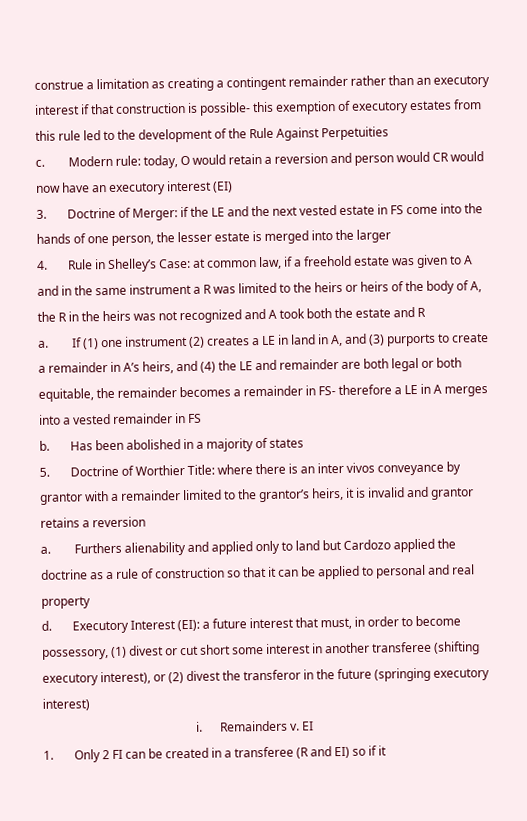construe a limitation as creating a contingent remainder rather than an executory interest if that construction is possible- this exemption of executory estates from this rule led to the development of the Rule Against Perpetuities
c.        Modern rule: today, O would retain a reversion and person would CR would now have an executory interest (EI)
3.       Doctrine of Merger: if the LE and the next vested estate in FS come into the hands of one person, the lesser estate is merged into the larger
4.       Rule in Shelley’s Case: at common law, if a freehold estate was given to A and in the same instrument a R was limited to the heirs or heirs of the body of A, the R in the heirs was not recognized and A took both the estate and R
a.        If (1) one instrument (2) creates a LE in land in A, and (3) purports to create a remainder in A’s heirs, and (4) the LE and remainder are both legal or both equitable, the remainder becomes a remainder in FS- therefore a LE in A merges into a vested remainder in FS
b.       Has been abolished in a majority of states
5.       Doctrine of Worthier Title: where there is an inter vivos conveyance by grantor with a remainder limited to the grantor’s heirs, it is invalid and grantor retains a reversion
a.        Furthers alienability and applied only to land but Cardozo applied the doctrine as a rule of construction so that it can be applied to personal and real property
d.       Executory Interest (EI): a future interest that must, in order to become possessory, (1) divest or cut short some interest in another transferee (shifting executory interest), or (2) divest the transferor in the future (springing executory interest)
                                                   i.      Remainders v. EI
1.       Only 2 FI can be created in a transferee (R and EI) so if it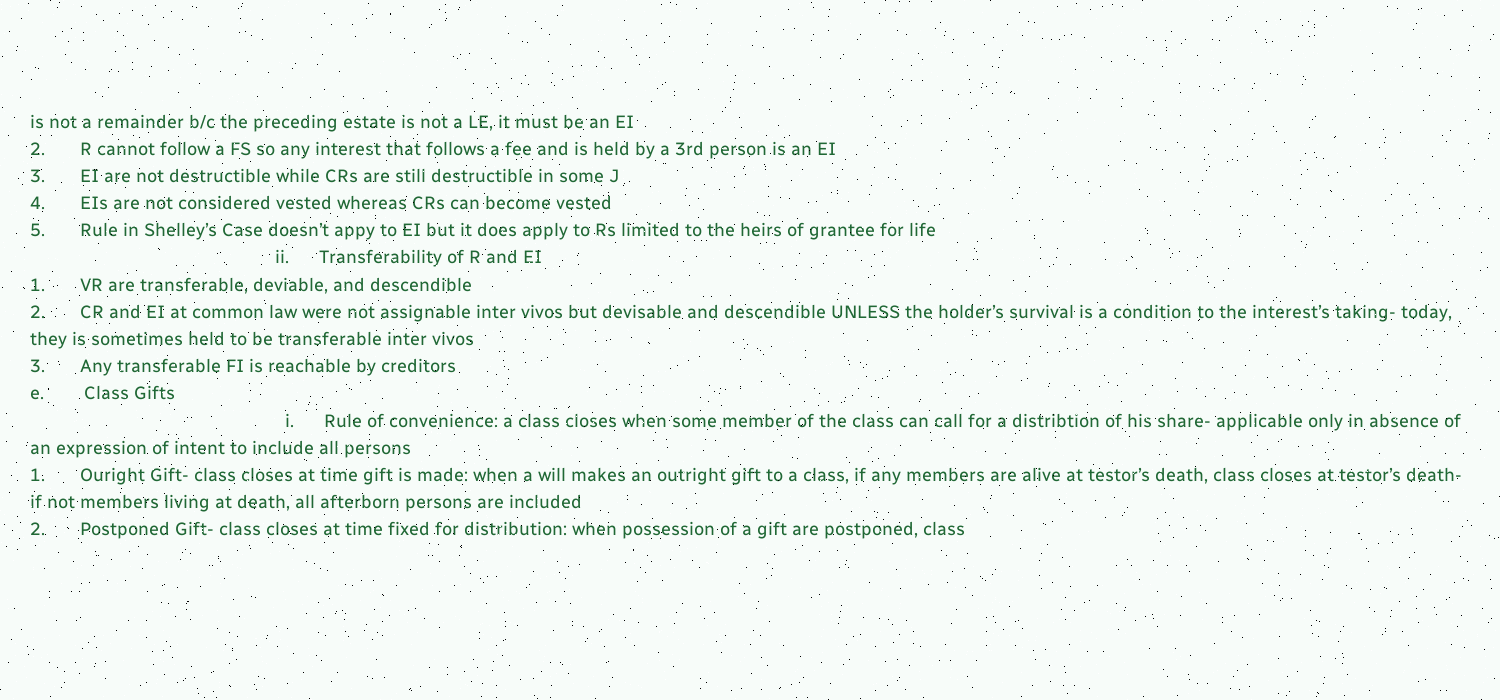is not a remainder b/c the preceding estate is not a LE, it must be an EI
2.       R cannot follow a FS so any interest that follows a fee and is held by a 3rd person is an EI
3.       EI are not destructible while CRs are still destructible in some J
4.       EIs are not considered vested whereas CRs can become vested
5.       Rule in Shelley’s Case doesn’t appy to EI but it does apply to Rs limited to the heirs of grantee for life
                                                 ii.      Transferability of R and EI
1.       VR are transferable, deviable, and descendible
2.       CR and EI at common law were not assignable inter vivos but devisable and descendible UNLESS the holder’s survival is a condition to the interest’s taking- today, they is sometimes held to be transferable inter vivos
3.       Any transferable FI is reachable by creditors
e.        Class Gifts
                                                   i.      Rule of convenience: a class closes when some member of the class can call for a distribtion of his share- applicable only in absence of an expression of intent to include all persons
1.       Ouright Gift- class closes at time gift is made: when a will makes an outright gift to a class, if any members are alive at testor’s death, class closes at testor’s death- if not members living at death, all afterborn persons are included
2.       Postponed Gift- class closes at time fixed for distribution: when possession of a gift are postponed, class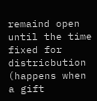remaind open until the time fixed for districbution (happens when a gift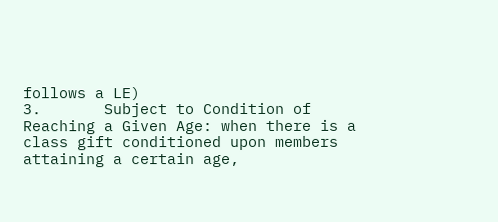follows a LE)
3.       Subject to Condition of Reaching a Given Age: when there is a class gift conditioned upon members attaining a certain age,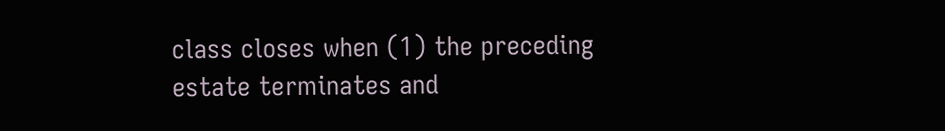class closes when (1) the preceding estate terminates and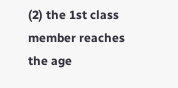(2) the 1st class member reaches the age